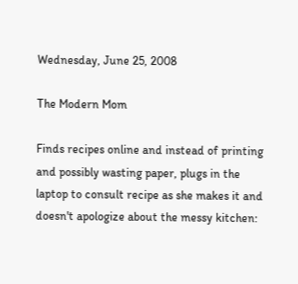Wednesday, June 25, 2008

The Modern Mom

Finds recipes online and instead of printing and possibly wasting paper, plugs in the laptop to consult recipe as she makes it and doesn't apologize about the messy kitchen: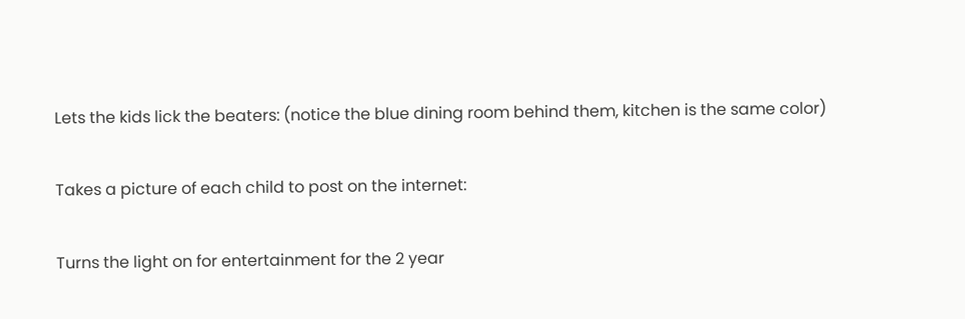Lets the kids lick the beaters: (notice the blue dining room behind them, kitchen is the same color)

Takes a picture of each child to post on the internet:

Turns the light on for entertainment for the 2 year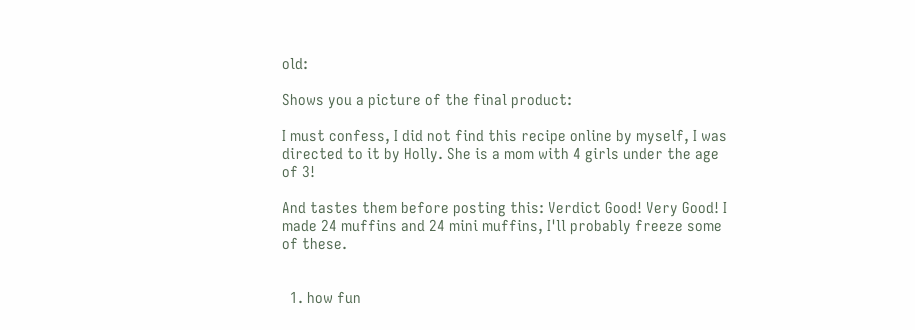old:

Shows you a picture of the final product:

I must confess, I did not find this recipe online by myself, I was directed to it by Holly. She is a mom with 4 girls under the age of 3!

And tastes them before posting this: Verdict Good! Very Good! I made 24 muffins and 24 mini muffins, I'll probably freeze some of these.


  1. how fun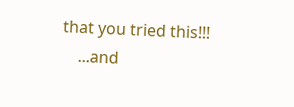that you tried this!!!
    ...and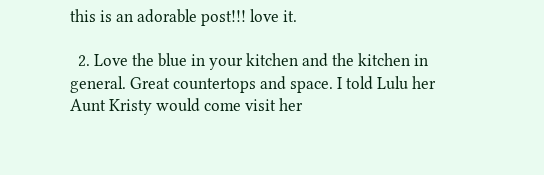this is an adorable post!!! love it.

  2. Love the blue in your kitchen and the kitchen in general. Great countertops and space. I told Lulu her Aunt Kristy would come visit her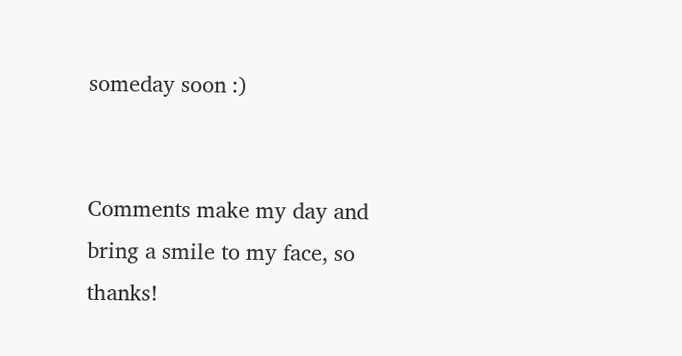someday soon :)


Comments make my day and bring a smile to my face, so thanks!